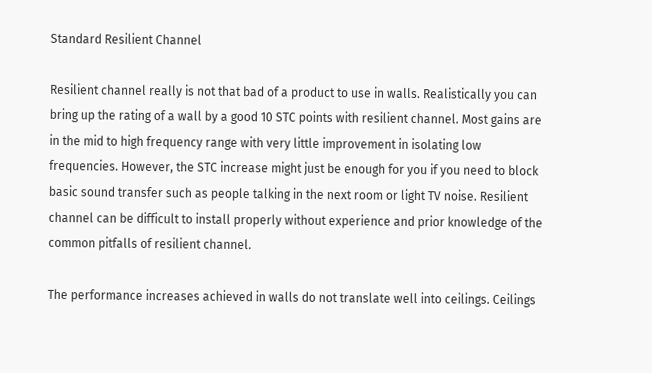Standard Resilient Channel

Resilient channel really is not that bad of a product to use in walls. Realistically you can bring up the rating of a wall by a good 10 STC points with resilient channel. Most gains are in the mid to high frequency range with very little improvement in isolating low frequencies. However, the STC increase might just be enough for you if you need to block basic sound transfer such as people talking in the next room or light TV noise. Resilient channel can be difficult to install properly without experience and prior knowledge of the common pitfalls of resilient channel.

The performance increases achieved in walls do not translate well into ceilings. Ceilings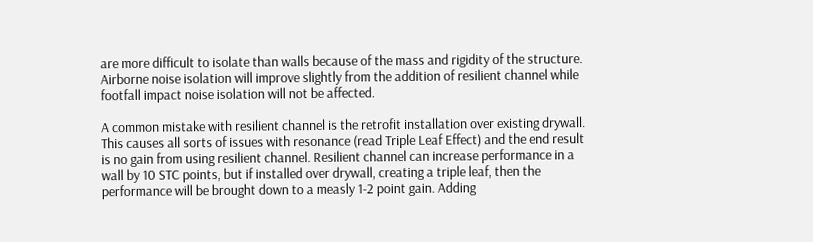are more difficult to isolate than walls because of the mass and rigidity of the structure. Airborne noise isolation will improve slightly from the addition of resilient channel while footfall impact noise isolation will not be affected.

A common mistake with resilient channel is the retrofit installation over existing drywall. This causes all sorts of issues with resonance (read Triple Leaf Effect) and the end result is no gain from using resilient channel. Resilient channel can increase performance in a wall by 10 STC points, but if installed over drywall, creating a triple leaf, then the performance will be brought down to a measly 1-2 point gain. Adding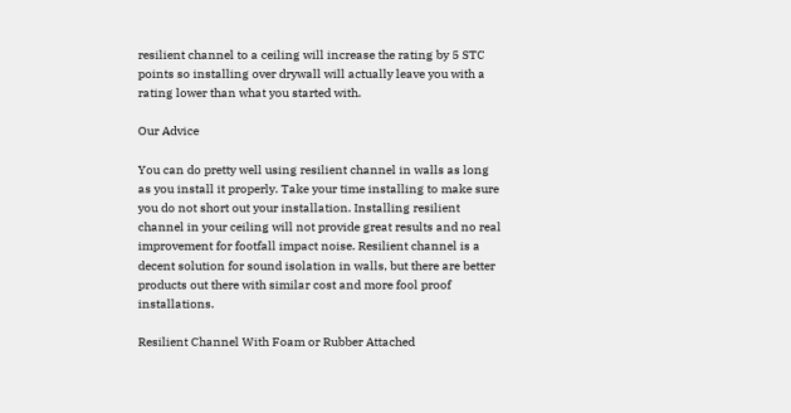resilient channel to a ceiling will increase the rating by 5 STC points so installing over drywall will actually leave you with a rating lower than what you started with.

Our Advice

You can do pretty well using resilient channel in walls as long as you install it properly. Take your time installing to make sure you do not short out your installation. Installing resilient channel in your ceiling will not provide great results and no real improvement for footfall impact noise. Resilient channel is a decent solution for sound isolation in walls, but there are better products out there with similar cost and more fool proof installations.

Resilient Channel With Foam or Rubber Attached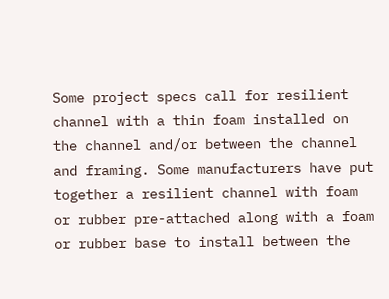Some project specs call for resilient channel with a thin foam installed on the channel and/or between the channel and framing. Some manufacturers have put together a resilient channel with foam or rubber pre-attached along with a foam or rubber base to install between the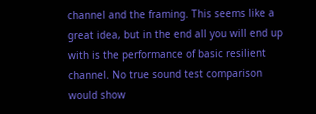channel and the framing. This seems like a great idea, but in the end all you will end up with is the performance of basic resilient channel. No true sound test comparison would show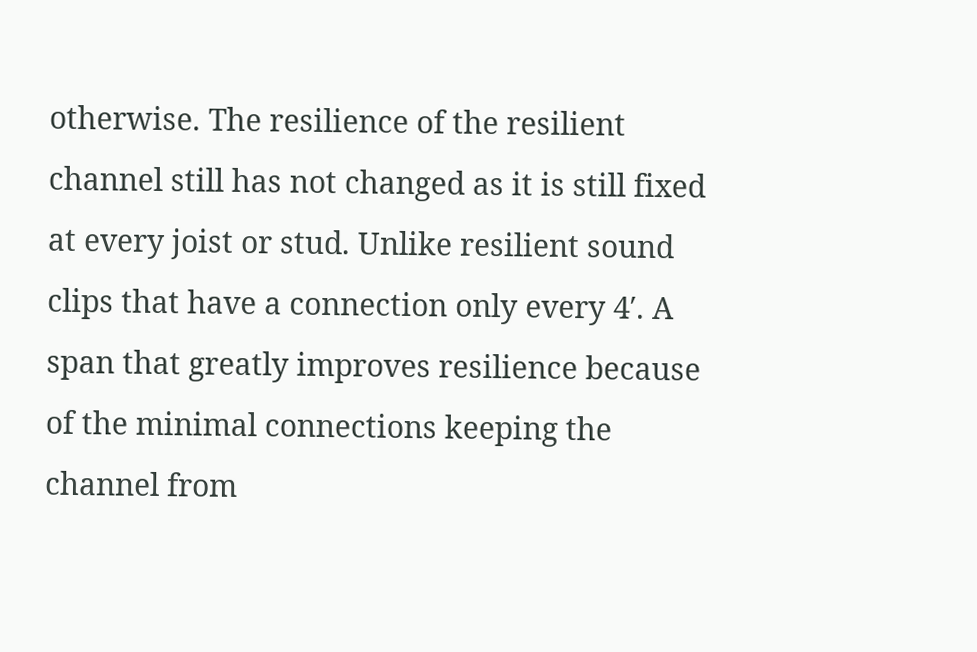otherwise. The resilience of the resilient channel still has not changed as it is still fixed at every joist or stud. Unlike resilient sound clips that have a connection only every 4′. A span that greatly improves resilience because of the minimal connections keeping the channel from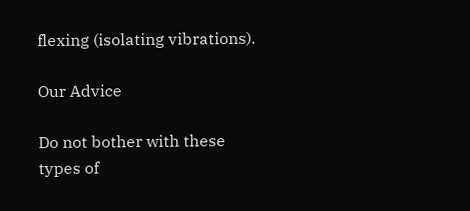flexing (isolating vibrations).

Our Advice

Do not bother with these types of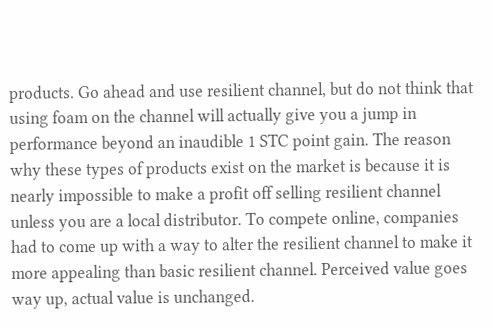products. Go ahead and use resilient channel, but do not think that using foam on the channel will actually give you a jump in performance beyond an inaudible 1 STC point gain. The reason why these types of products exist on the market is because it is nearly impossible to make a profit off selling resilient channel unless you are a local distributor. To compete online, companies had to come up with a way to alter the resilient channel to make it more appealing than basic resilient channel. Perceived value goes way up, actual value is unchanged.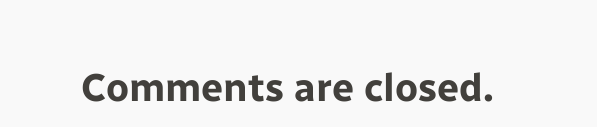Comments are closed.